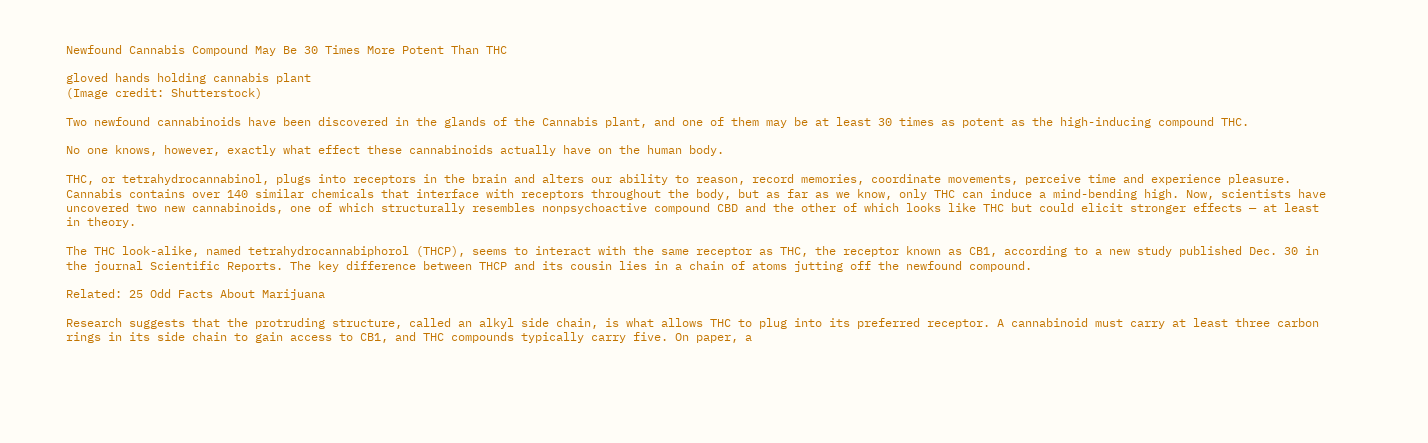Newfound Cannabis Compound May Be 30 Times More Potent Than THC

gloved hands holding cannabis plant
(Image credit: Shutterstock)

Two newfound cannabinoids have been discovered in the glands of the Cannabis plant, and one of them may be at least 30 times as potent as the high-inducing compound THC.

No one knows, however, exactly what effect these cannabinoids actually have on the human body.

THC, or tetrahydrocannabinol, plugs into receptors in the brain and alters our ability to reason, record memories, coordinate movements, perceive time and experience pleasure. Cannabis contains over 140 similar chemicals that interface with receptors throughout the body, but as far as we know, only THC can induce a mind-bending high. Now, scientists have uncovered two new cannabinoids, one of which structurally resembles nonpsychoactive compound CBD and the other of which looks like THC but could elicit stronger effects — at least in theory.

The THC look-alike, named tetrahydrocannabiphorol (THCP), seems to interact with the same receptor as THC, the receptor known as CB1, according to a new study published Dec. 30 in the journal Scientific Reports. The key difference between THCP and its cousin lies in a chain of atoms jutting off the newfound compound.

Related: 25 Odd Facts About Marijuana

Research suggests that the protruding structure, called an alkyl side chain, is what allows THC to plug into its preferred receptor. A cannabinoid must carry at least three carbon rings in its side chain to gain access to CB1, and THC compounds typically carry five. On paper, a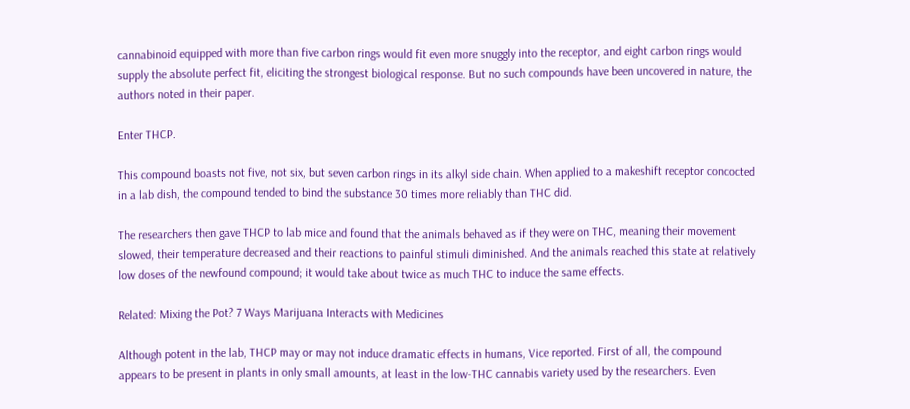cannabinoid equipped with more than five carbon rings would fit even more snuggly into the receptor, and eight carbon rings would supply the absolute perfect fit, eliciting the strongest biological response. But no such compounds have been uncovered in nature, the authors noted in their paper.

Enter THCP.

This compound boasts not five, not six, but seven carbon rings in its alkyl side chain. When applied to a makeshift receptor concocted in a lab dish, the compound tended to bind the substance 30 times more reliably than THC did.

The researchers then gave THCP to lab mice and found that the animals behaved as if they were on THC, meaning their movement slowed, their temperature decreased and their reactions to painful stimuli diminished. And the animals reached this state at relatively low doses of the newfound compound; it would take about twice as much THC to induce the same effects.

Related: Mixing the Pot? 7 Ways Marijuana Interacts with Medicines

Although potent in the lab, THCP may or may not induce dramatic effects in humans, Vice reported. First of all, the compound appears to be present in plants in only small amounts, at least in the low-THC cannabis variety used by the researchers. Even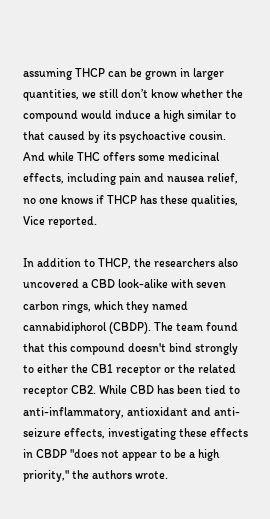assuming THCP can be grown in larger quantities, we still don’t know whether the compound would induce a high similar to that caused by its psychoactive cousin. And while THC offers some medicinal effects, including pain and nausea relief, no one knows if THCP has these qualities, Vice reported.

In addition to THCP, the researchers also uncovered a CBD look-alike with seven carbon rings, which they named cannabidiphorol (CBDP). The team found that this compound doesn't bind strongly to either the CB1 receptor or the related receptor CB2. While CBD has been tied to anti-inflammatory, antioxidant and anti-seizure effects, investigating these effects in CBDP "does not appear to be a high priority," the authors wrote.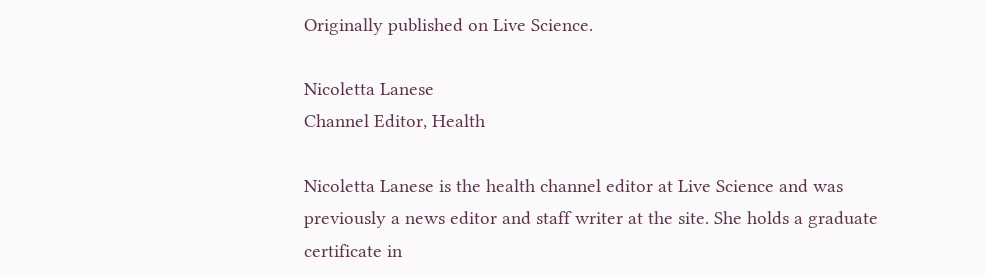Originally published on Live Science.

Nicoletta Lanese
Channel Editor, Health

Nicoletta Lanese is the health channel editor at Live Science and was previously a news editor and staff writer at the site. She holds a graduate certificate in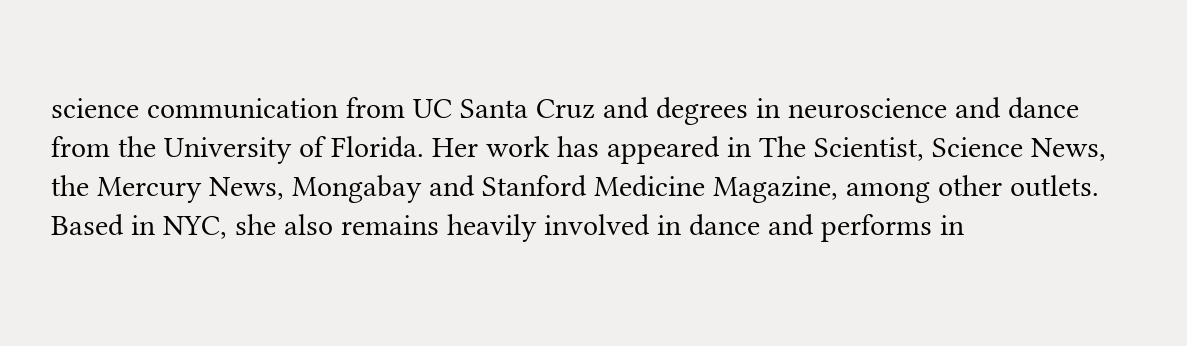science communication from UC Santa Cruz and degrees in neuroscience and dance from the University of Florida. Her work has appeared in The Scientist, Science News, the Mercury News, Mongabay and Stanford Medicine Magazine, among other outlets. Based in NYC, she also remains heavily involved in dance and performs in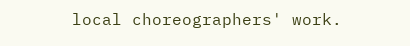local choreographers' work.